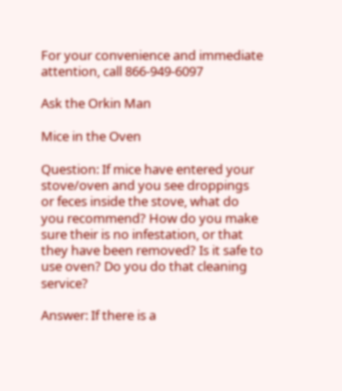For your convenience and immediate attention, call 866-949-6097

Ask the Orkin Man

Mice in the Oven

Question: If mice have entered your stove/oven and you see droppings or feces inside the stove, what do you recommend? How do you make sure their is no infestation, or that they have been removed? Is it safe to use oven? Do you do that cleaning service?

Answer: If there is a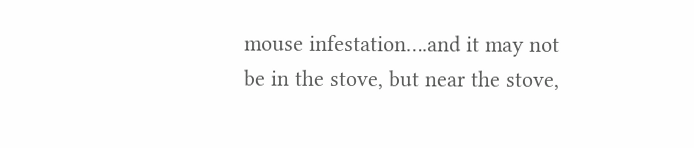mouse infestation….and it may not be in the stove, but near the stove,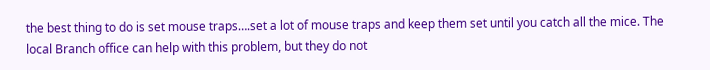the best thing to do is set mouse traps….set a lot of mouse traps and keep them set until you catch all the mice. The local Branch office can help with this problem, but they do not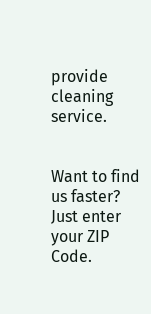provide cleaning service.


Want to find us faster? Just enter your ZIP Code.